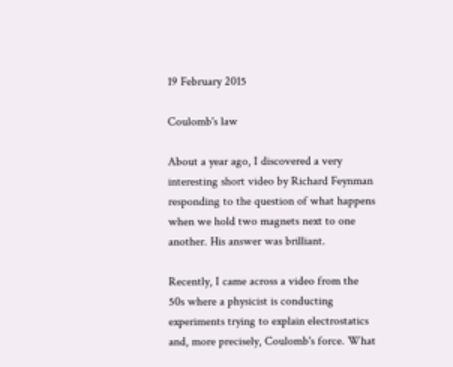19 February 2015

Coulomb's law

About a year ago, I discovered a very interesting short video by Richard Feynman responding to the question of what happens when we hold two magnets next to one another. His answer was brilliant.

Recently, I came across a video from the 50s where a physicist is conducting experiments trying to explain electrostatics and, more precisely, Coulomb's force. What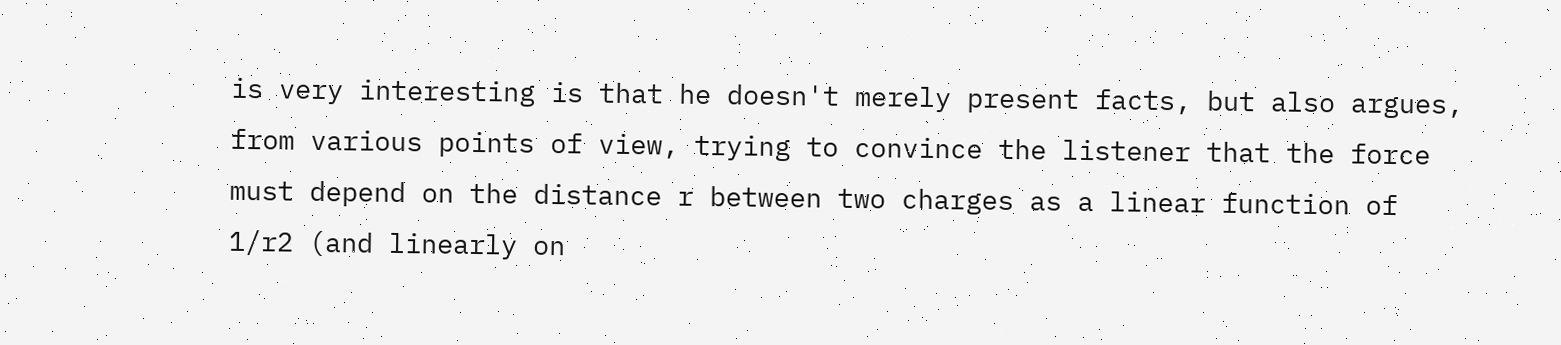is very interesting is that he doesn't merely present facts, but also argues, from various points of view, trying to convince the listener that the force must depend on the distance r between two charges as a linear function of 1/r2 (and linearly on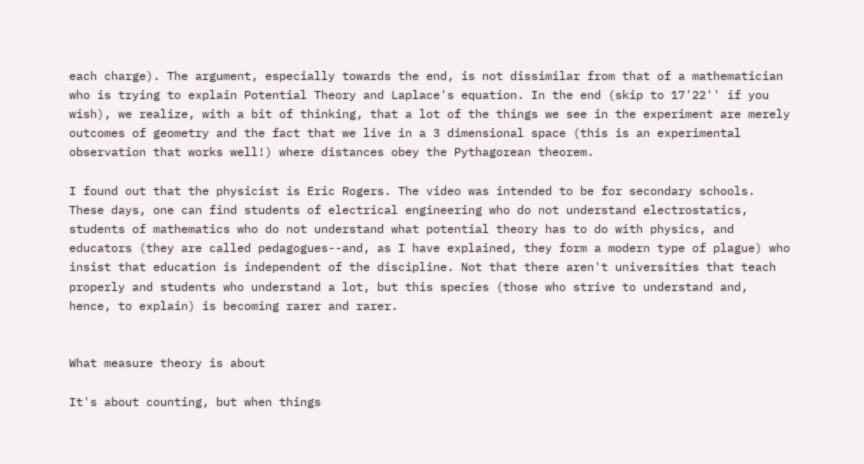each charge). The argument, especially towards the end, is not dissimilar from that of a mathematician who is trying to explain Potential Theory and Laplace's equation. In the end (skip to 17'22'' if you wish), we realize, with a bit of thinking, that a lot of the things we see in the experiment are merely outcomes of geometry and the fact that we live in a 3 dimensional space (this is an experimental observation that works well!) where distances obey the Pythagorean theorem.

I found out that the physicist is Eric Rogers. The video was intended to be for secondary schools. These days, one can find students of electrical engineering who do not understand electrostatics, students of mathematics who do not understand what potential theory has to do with physics, and educators (they are called pedagogues--and, as I have explained, they form a modern type of plague) who insist that education is independent of the discipline. Not that there aren't universities that teach properly and students who understand a lot, but this species (those who strive to understand and, hence, to explain) is becoming rarer and rarer.


What measure theory is about

It's about counting, but when things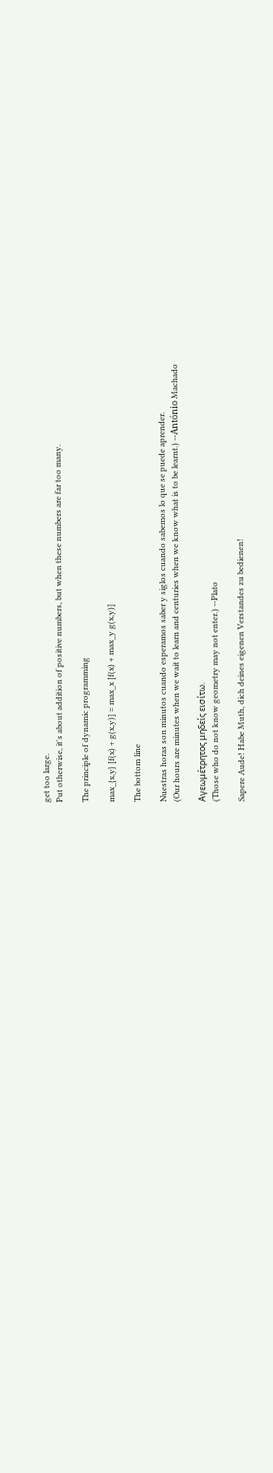get too large.
Put otherwise, it's about addition of positive numbers, but when these numbers are far too many.

The principle of dynamic programming

max_{x,y} [f(x) + g(x,y)] = max_x [f(x) + max_y g(x,y)]

The bottom line

Nuestras horas son minutos cuando esperamos saber y siglos cuando sabemos lo que se puede aprender.
(Our hours are minutes when we wait to learn and centuries when we know what is to be learnt.) --António Machado

Αγεωμέτρητος μηδείς εισίτω.
(Those who do not know geometry may not enter.) --Plato

Sapere Aude! Habe Muth, dich deines eigenen Verstandes zu bedienen!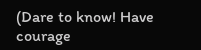(Dare to know! Have courage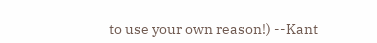to use your own reason!) --Kant